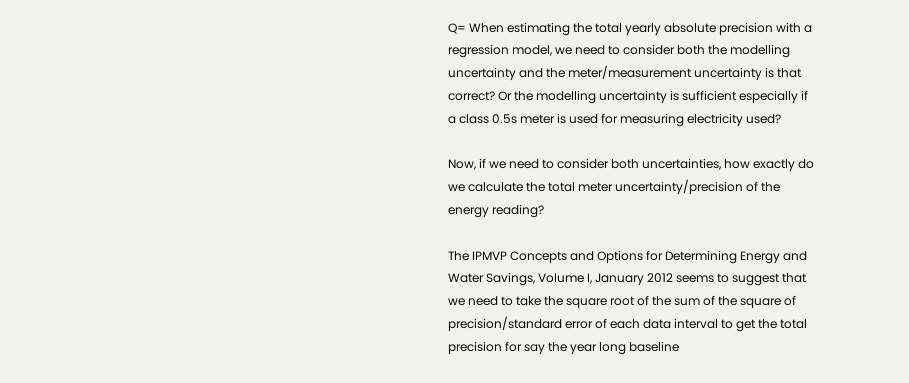Q= When estimating the total yearly absolute precision with a regression model, we need to consider both the modelling uncertainty and the meter/measurement uncertainty is that correct? Or the modelling uncertainty is sufficient especially if a class 0.5s meter is used for measuring electricity used?

Now, if we need to consider both uncertainties, how exactly do we calculate the total meter uncertainty/precision of the energy reading?

The IPMVP Concepts and Options for Determining Energy and Water Savings, Volume I, January 2012 seems to suggest that we need to take the square root of the sum of the square of precision/standard error of each data interval to get the total precision for say the year long baseline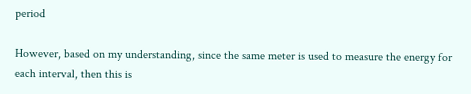period

However, based on my understanding, since the same meter is used to measure the energy for each interval, then this is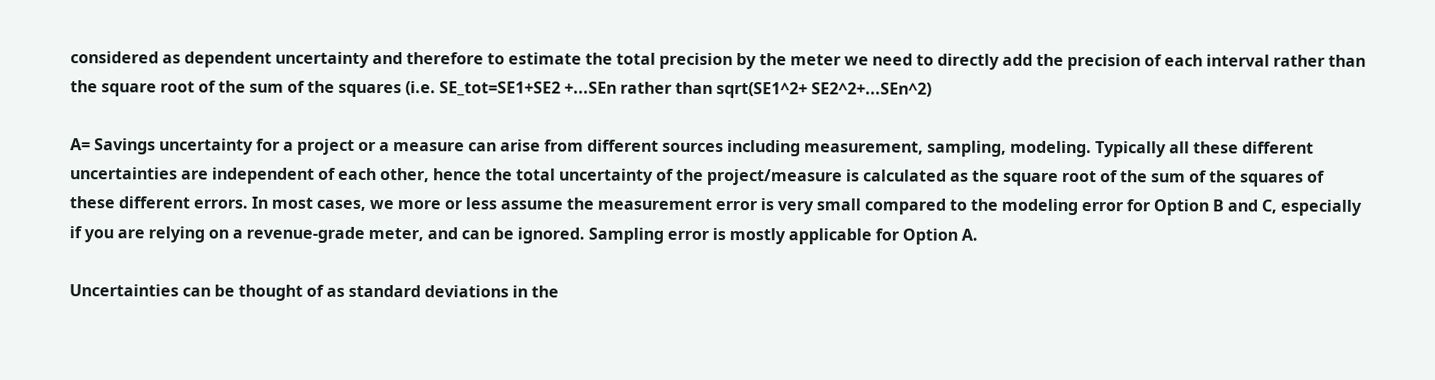considered as dependent uncertainty and therefore to estimate the total precision by the meter we need to directly add the precision of each interval rather than the square root of the sum of the squares (i.e. SE_tot=SE1+SE2 +...SEn rather than sqrt(SE1^2+ SE2^2+...SEn^2)

A= Savings uncertainty for a project or a measure can arise from different sources including measurement, sampling, modeling. Typically all these different uncertainties are independent of each other, hence the total uncertainty of the project/measure is calculated as the square root of the sum of the squares of these different errors. In most cases, we more or less assume the measurement error is very small compared to the modeling error for Option B and C, especially if you are relying on a revenue-grade meter, and can be ignored. Sampling error is mostly applicable for Option A.

Uncertainties can be thought of as standard deviations in the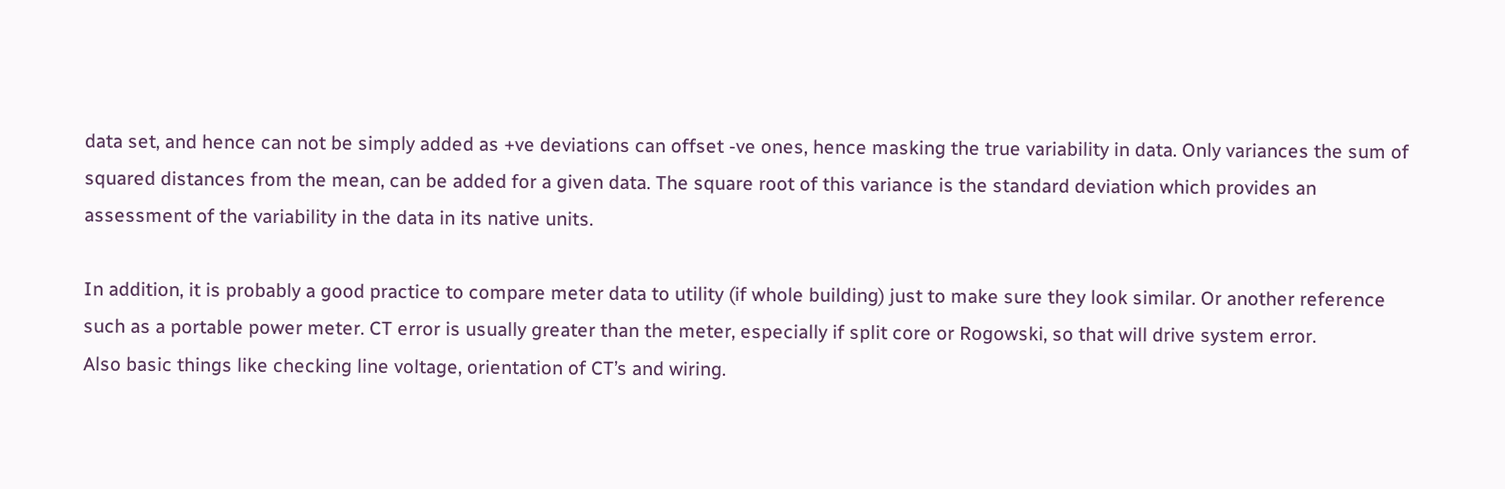data set, and hence can not be simply added as +ve deviations can offset -ve ones, hence masking the true variability in data. Only variances the sum of squared distances from the mean, can be added for a given data. The square root of this variance is the standard deviation which provides an assessment of the variability in the data in its native units.

In addition, it is probably a good practice to compare meter data to utility (if whole building) just to make sure they look similar. Or another reference such as a portable power meter. CT error is usually greater than the meter, especially if split core or Rogowski, so that will drive system error.
Also basic things like checking line voltage, orientation of CT’s and wiring.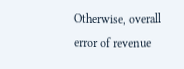Otherwise, overall error of revenue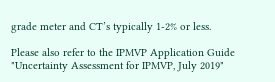grade meter and CT’s typically 1-2% or less.

Please also refer to the IPMVP Application Guide "Uncertainty Assessment for IPMVP, July 2019"